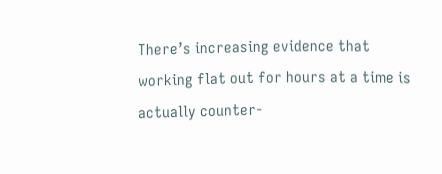There’s increasing evidence that working flat out for hours at a time is actually counter-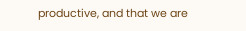productive, and that we are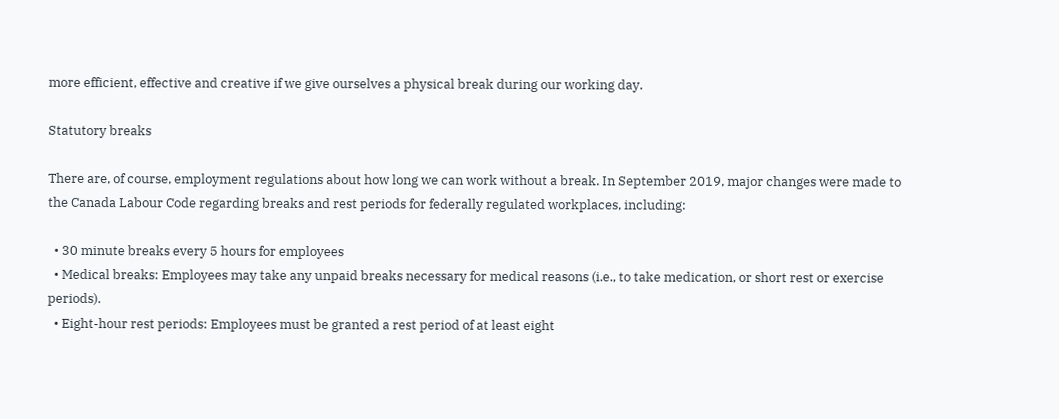more efficient, effective and creative if we give ourselves a physical break during our working day.

Statutory breaks

There are, of course, employment regulations about how long we can work without a break. In September 2019, major changes were made to the Canada Labour Code regarding breaks and rest periods for federally regulated workplaces, including:

  • 30 minute breaks every 5 hours for employees
  • Medical breaks: Employees may take any unpaid breaks necessary for medical reasons (i.e., to take medication, or short rest or exercise periods).
  • Eight-hour rest periods: Employees must be granted a rest period of at least eight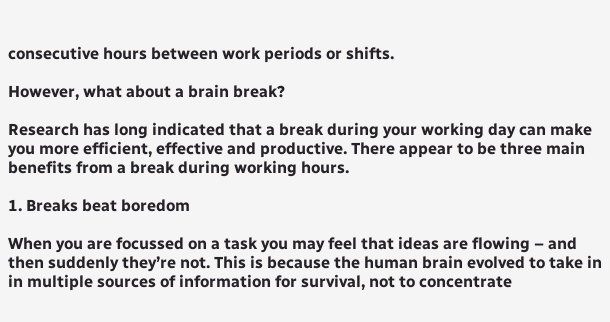consecutive hours between work periods or shifts.

However, what about a brain break?

Research has long indicated that a break during your working day can make you more efficient, effective and productive. There appear to be three main benefits from a break during working hours.

1. Breaks beat boredom

When you are focussed on a task you may feel that ideas are flowing – and then suddenly they’re not. This is because the human brain evolved to take in in multiple sources of information for survival, not to concentrate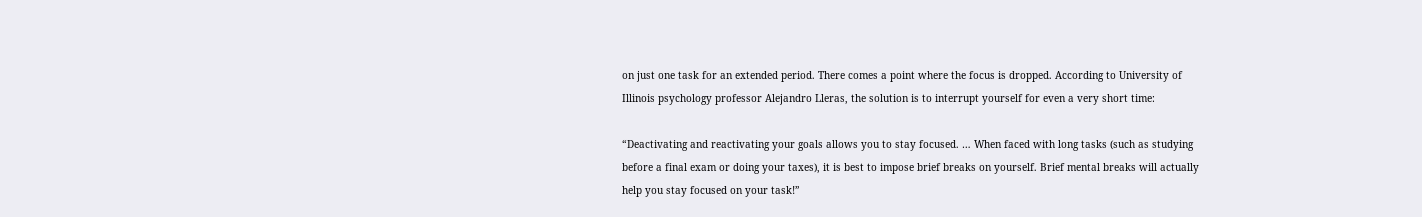on just one task for an extended period. There comes a point where the focus is dropped. According to University of Illinois psychology professor Alejandro Lleras, the solution is to interrupt yourself for even a very short time:

“Deactivating and reactivating your goals allows you to stay focused. … When faced with long tasks (such as studying before a final exam or doing your taxes), it is best to impose brief breaks on yourself. Brief mental breaks will actually help you stay focused on your task!”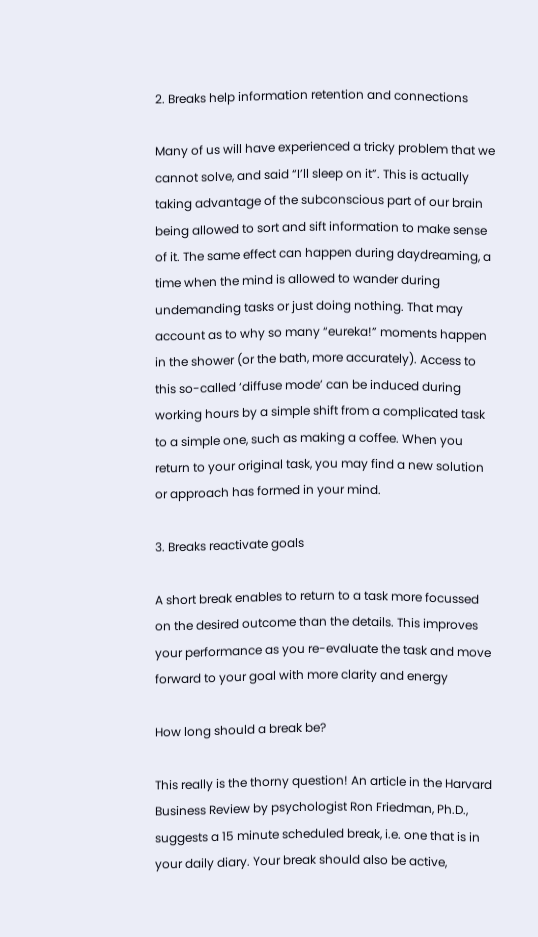2. Breaks help information retention and connections

Many of us will have experienced a tricky problem that we cannot solve, and said “I’ll sleep on it”. This is actually taking advantage of the subconscious part of our brain being allowed to sort and sift information to make sense of it. The same effect can happen during daydreaming, a time when the mind is allowed to wander during undemanding tasks or just doing nothing. That may account as to why so many “eureka!” moments happen in the shower (or the bath, more accurately). Access to this so-called ‘diffuse mode’ can be induced during working hours by a simple shift from a complicated task to a simple one, such as making a coffee. When you return to your original task, you may find a new solution or approach has formed in your mind.

3. Breaks reactivate goals

A short break enables to return to a task more focussed on the desired outcome than the details. This improves your performance as you re-evaluate the task and move forward to your goal with more clarity and energy

How long should a break be?

This really is the thorny question! An article in the Harvard Business Review by psychologist Ron Friedman, Ph.D., suggests a 15 minute scheduled break, i.e. one that is in your daily diary. Your break should also be active,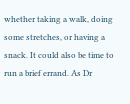whether taking a walk, doing some stretches, or having a snack. It could also be time to run a brief errand. As Dr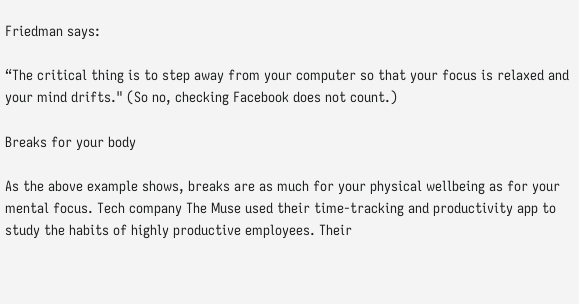Friedman says:

“The critical thing is to step away from your computer so that your focus is relaxed and your mind drifts." (So no, checking Facebook does not count.)

Breaks for your body

As the above example shows, breaks are as much for your physical wellbeing as for your mental focus. Tech company The Muse used their time-tracking and productivity app to study the habits of highly productive employees. Their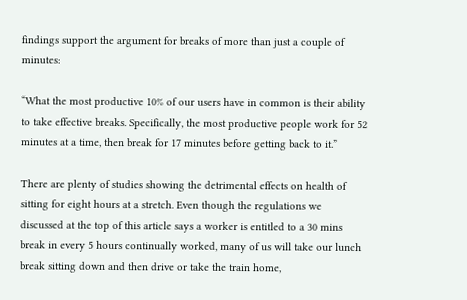findings support the argument for breaks of more than just a couple of minutes:

“What the most productive 10% of our users have in common is their ability to take effective breaks. Specifically, the most productive people work for 52 minutes at a time, then break for 17 minutes before getting back to it.”

There are plenty of studies showing the detrimental effects on health of sitting for eight hours at a stretch. Even though the regulations we discussed at the top of this article says a worker is entitled to a 30 mins break in every 5 hours continually worked, many of us will take our lunch break sitting down and then drive or take the train home,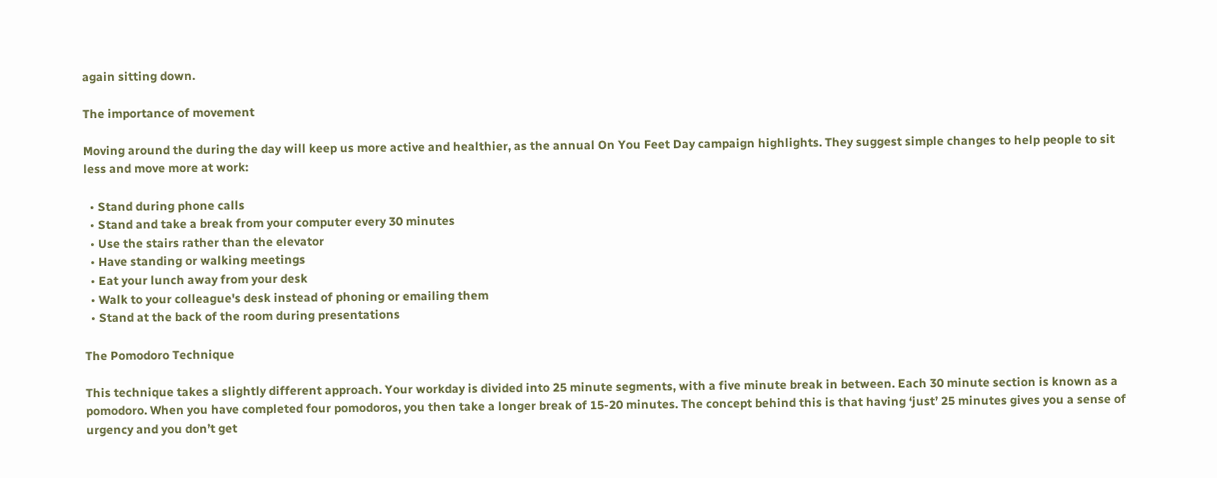again sitting down.

The importance of movement

Moving around the during the day will keep us more active and healthier, as the annual On You Feet Day campaign highlights. They suggest simple changes to help people to sit less and move more at work:

  • Stand during phone calls
  • Stand and take a break from your computer every 30 minutes
  • Use the stairs rather than the elevator
  • Have standing or walking meetings
  • Eat your lunch away from your desk
  • Walk to your colleague's desk instead of phoning or emailing them
  • Stand at the back of the room during presentations

The Pomodoro Technique

This technique takes a slightly different approach. Your workday is divided into 25 minute segments, with a five minute break in between. Each 30 minute section is known as a pomodoro. When you have completed four pomodoros, you then take a longer break of 15-20 minutes. The concept behind this is that having ‘just’ 25 minutes gives you a sense of urgency and you don’t get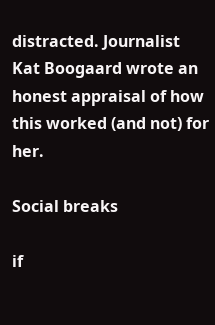distracted. Journalist Kat Boogaard wrote an honest appraisal of how this worked (and not) for her.

Social breaks

if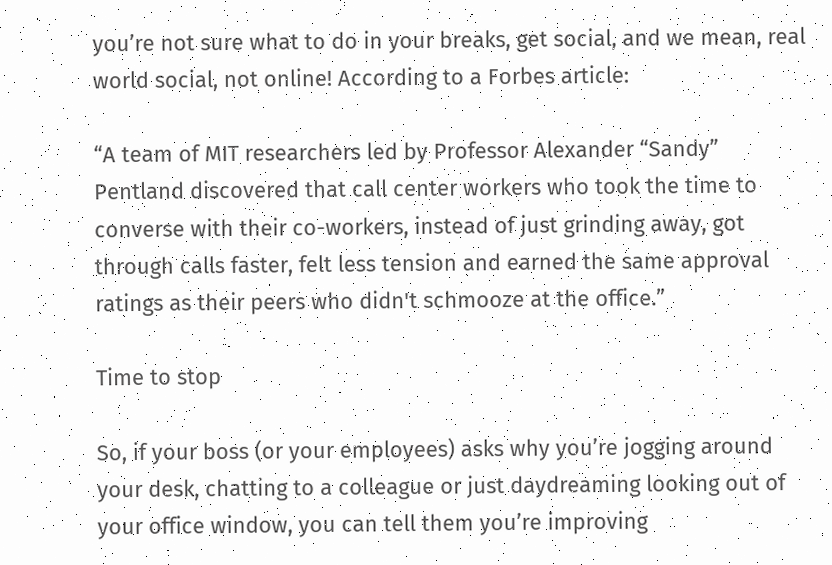you’re not sure what to do in your breaks, get social, and we mean, real world social, not online! According to a Forbes article:

“A team of MIT researchers led by Professor Alexander “Sandy” Pentland discovered that call center workers who took the time to converse with their co-workers, instead of just grinding away, got through calls faster, felt less tension and earned the same approval ratings as their peers who didn't schmooze at the office.”

Time to stop

So, if your boss (or your employees) asks why you’re jogging around your desk, chatting to a colleague or just daydreaming looking out of your office window, you can tell them you’re improving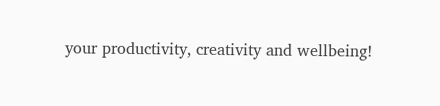your productivity, creativity and wellbeing!